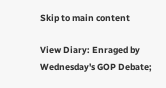Skip to main content

View Diary: Enraged by Wednesday's GOP Debate;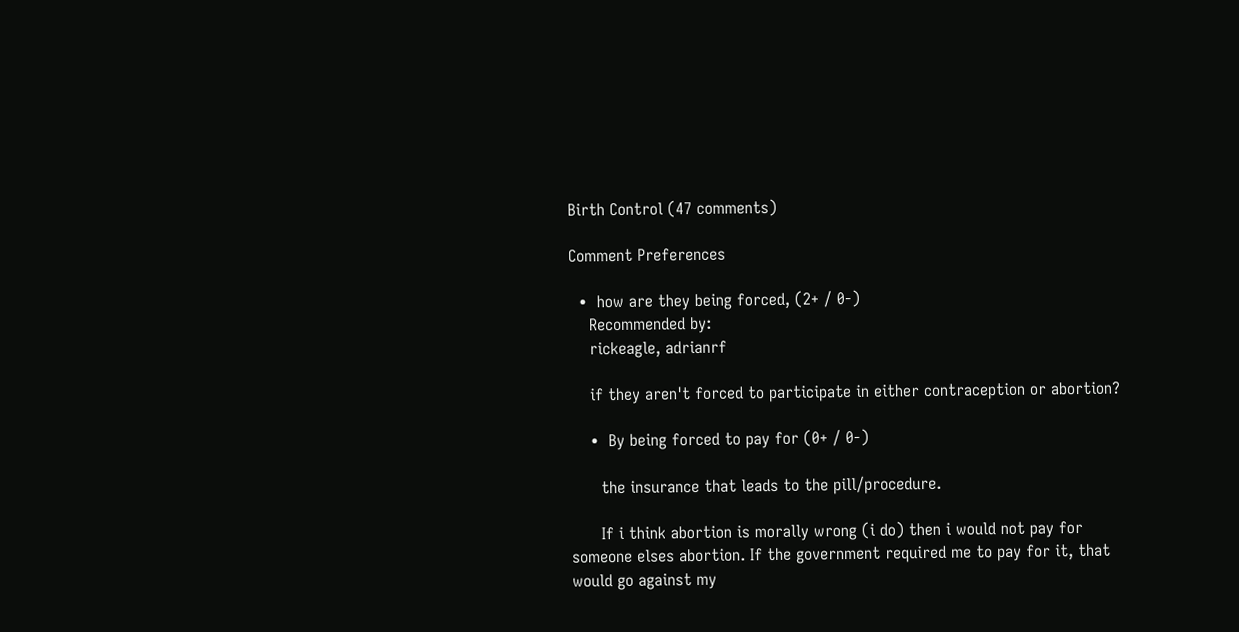Birth Control (47 comments)

Comment Preferences

  •  how are they being forced, (2+ / 0-)
    Recommended by:
    rickeagle, adrianrf

    if they aren't forced to participate in either contraception or abortion?

    •  By being forced to pay for (0+ / 0-)

      the insurance that leads to the pill/procedure.

      If i think abortion is morally wrong (i do) then i would not pay for someone elses abortion. If the government required me to pay for it, that would go against my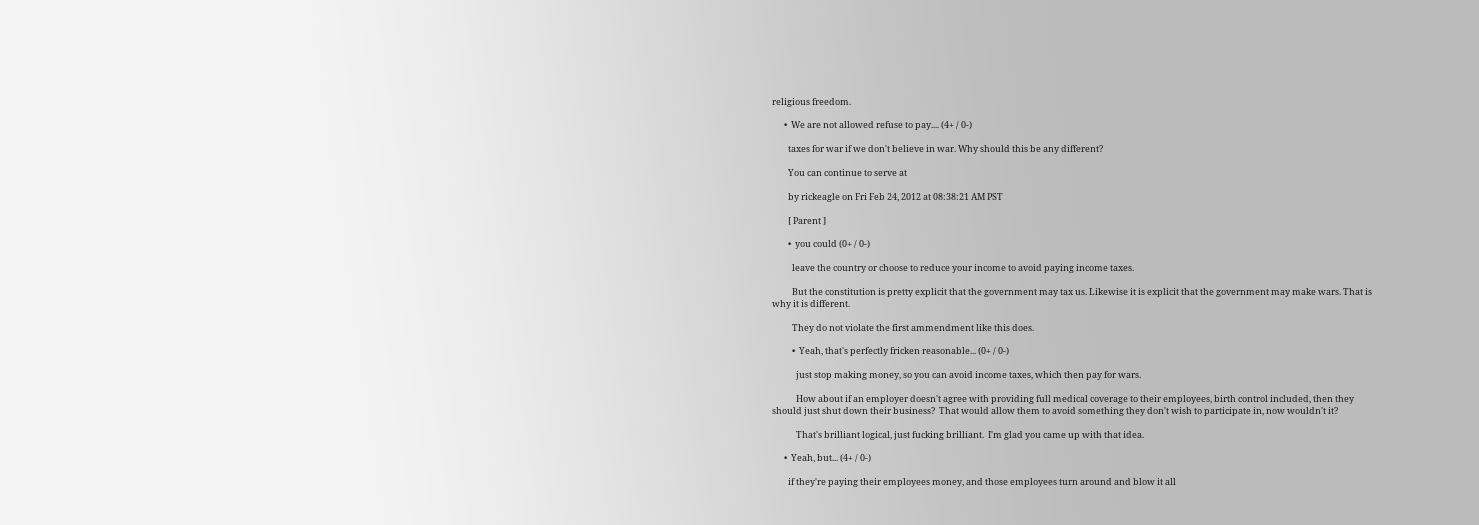religious freedom.

      •  We are not allowed refuse to pay.... (4+ / 0-)

        taxes for war if we don't believe in war. Why should this be any different?

        You can continue to serve at

        by rickeagle on Fri Feb 24, 2012 at 08:38:21 AM PST

        [ Parent ]

        •  you could (0+ / 0-)

          leave the country or choose to reduce your income to avoid paying income taxes.

          But the constitution is pretty explicit that the government may tax us. Likewise it is explicit that the government may make wars. That is why it is different.

          They do not violate the first ammendment like this does.

          •  Yeah, that's perfectly fricken reasonable... (0+ / 0-)

            just stop making money, so you can avoid income taxes, which then pay for wars.

            How about if an employer doesn't agree with providing full medical coverage to their employees, birth control included, then they should just shut down their business?  That would allow them to avoid something they don't wish to participate in, now wouldn't it?

            That's brilliant logical, just fucking brilliant.  I'm glad you came up with that idea.

      •  Yeah, but... (4+ / 0-)

        if they're paying their employees money, and those employees turn around and blow it all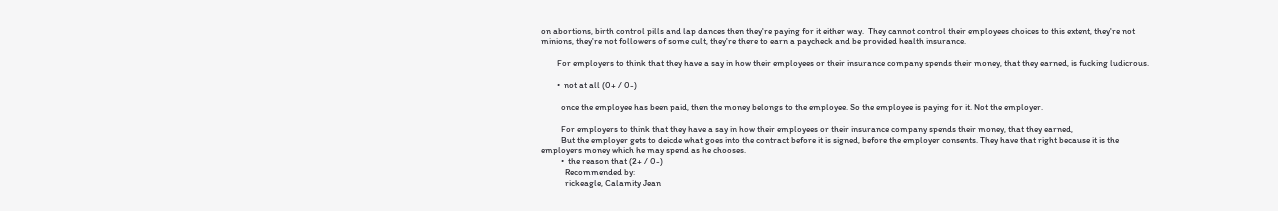on abortions, birth control pills and lap dances then they're paying for it either way.  They cannot control their employees choices to this extent, they're not minions, they're not followers of some cult, they're there to earn a paycheck and be provided health insurance.

        For employers to think that they have a say in how their employees or their insurance company spends their money, that they earned, is fucking ludicrous.

        •  not at all (0+ / 0-)

          once the employee has been paid, then the money belongs to the employee. So the employee is paying for it. Not the employer.

          For employers to think that they have a say in how their employees or their insurance company spends their money, that they earned,
          But the employer gets to deicde what goes into the contract before it is signed, before the employer consents. They have that right because it is the employers money which he may spend as he chooses.
          •  the reason that (2+ / 0-)
            Recommended by:
            rickeagle, Calamity Jean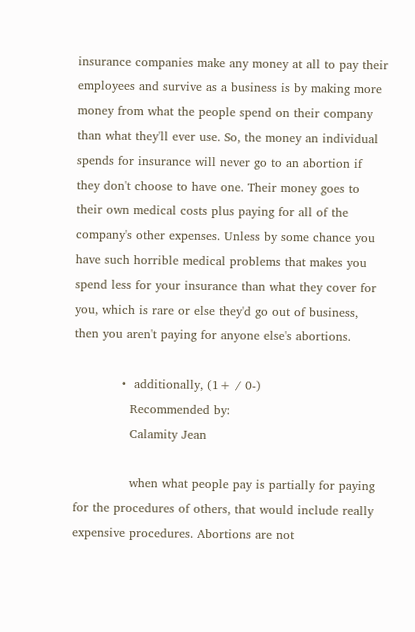insurance companies make any money at all to pay their employees and survive as a business is by making more money from what the people spend on their company than what they'll ever use. So, the money an individual spends for insurance will never go to an abortion if they don't choose to have one. Their money goes to their own medical costs plus paying for all of the company's other expenses. Unless by some chance you have such horrible medical problems that makes you spend less for your insurance than what they cover for you, which is rare or else they'd go out of business, then you aren't paying for anyone else's abortions.

            •  additionally, (1+ / 0-)
              Recommended by:
              Calamity Jean

              when what people pay is partially for paying for the procedures of others, that would include really expensive procedures. Abortions are not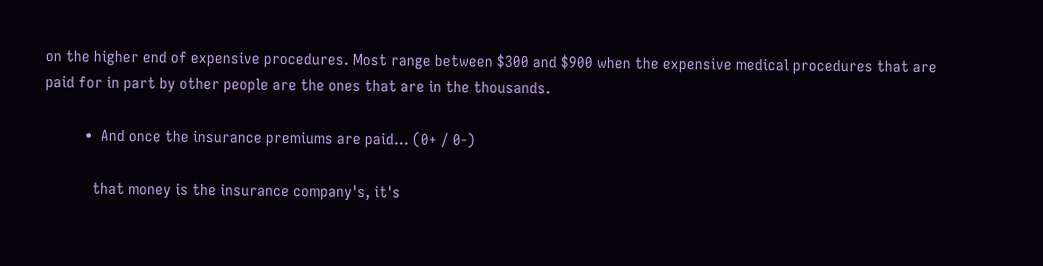on the higher end of expensive procedures. Most range between $300 and $900 when the expensive medical procedures that are paid for in part by other people are the ones that are in the thousands.

          •  And once the insurance premiums are paid... (0+ / 0-)

            that money is the insurance company's, it's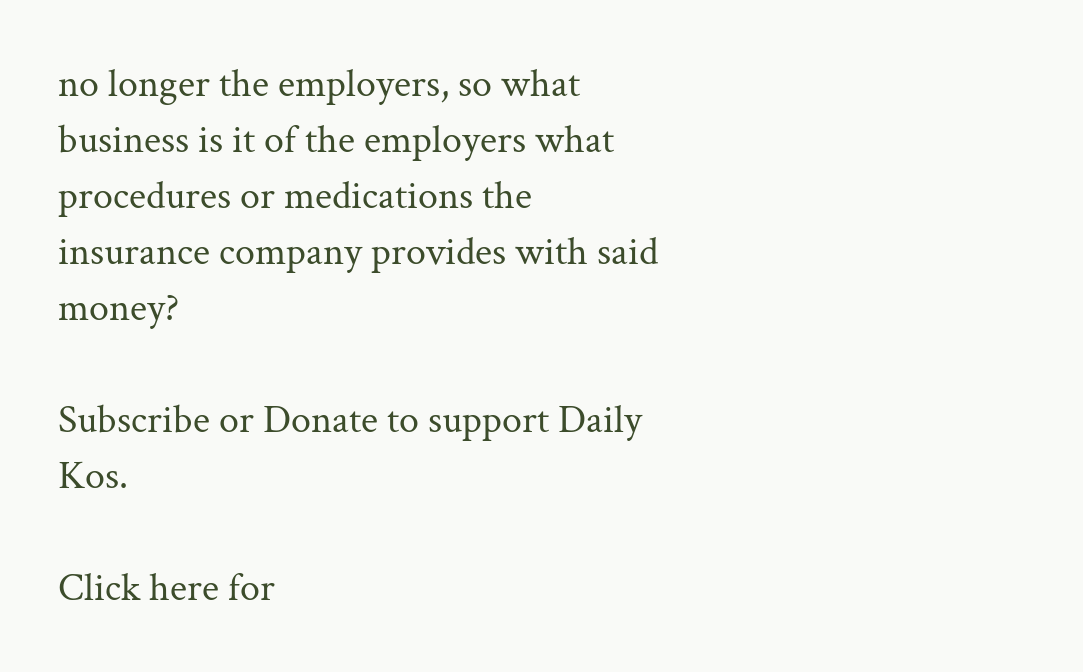no longer the employers, so what business is it of the employers what procedures or medications the insurance company provides with said money?

Subscribe or Donate to support Daily Kos.

Click here for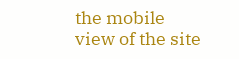the mobile view of the site